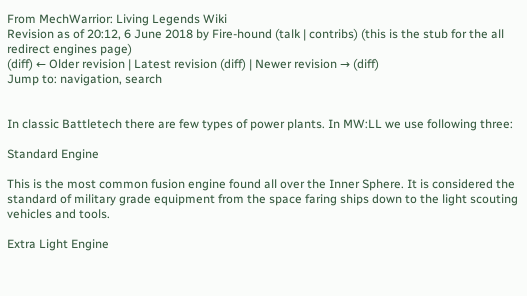From MechWarrior: Living Legends Wiki
Revision as of 20:12, 6 June 2018 by Fire-hound (talk | contribs) (this is the stub for the all redirect engines page)
(diff) ← Older revision | Latest revision (diff) | Newer revision → (diff)
Jump to: navigation, search


In classic Battletech there are few types of power plants. In MW:LL we use following three:

Standard Engine

This is the most common fusion engine found all over the Inner Sphere. It is considered the standard of military grade equipment from the space faring ships down to the light scouting vehicles and tools.

Extra Light Engine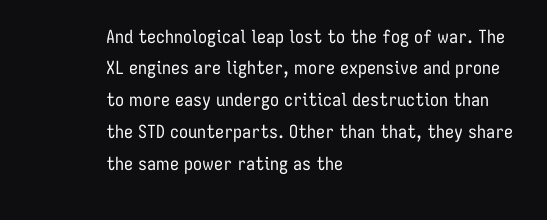And technological leap lost to the fog of war. The XL engines are lighter, more expensive and prone to more easy undergo critical destruction than the STD counterparts. Other than that, they share the same power rating as the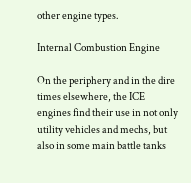other engine types.

Internal Combustion Engine

On the periphery and in the dire times elsewhere, the ICE engines find their use in not only utility vehicles and mechs, but also in some main battle tanks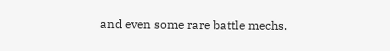and even some rare battle mechs.